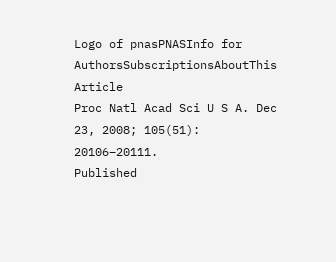Logo of pnasPNASInfo for AuthorsSubscriptionsAboutThis Article
Proc Natl Acad Sci U S A. Dec 23, 2008; 105(51): 20106–20111.
Published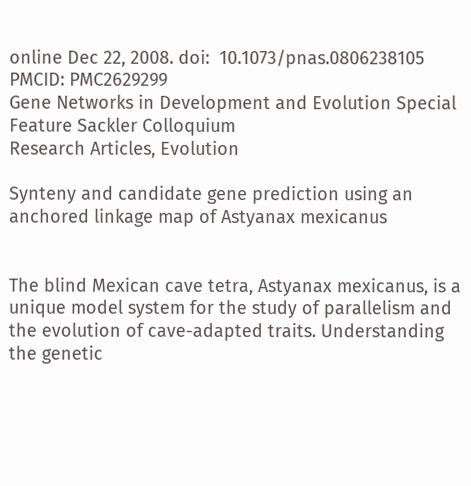online Dec 22, 2008. doi:  10.1073/pnas.0806238105
PMCID: PMC2629299
Gene Networks in Development and Evolution Special Feature Sackler Colloquium
Research Articles, Evolution

Synteny and candidate gene prediction using an anchored linkage map of Astyanax mexicanus


The blind Mexican cave tetra, Astyanax mexicanus, is a unique model system for the study of parallelism and the evolution of cave-adapted traits. Understanding the genetic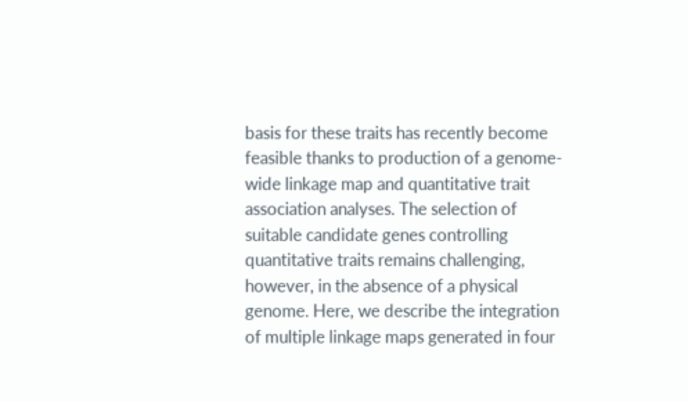basis for these traits has recently become feasible thanks to production of a genome-wide linkage map and quantitative trait association analyses. The selection of suitable candidate genes controlling quantitative traits remains challenging, however, in the absence of a physical genome. Here, we describe the integration of multiple linkage maps generated in four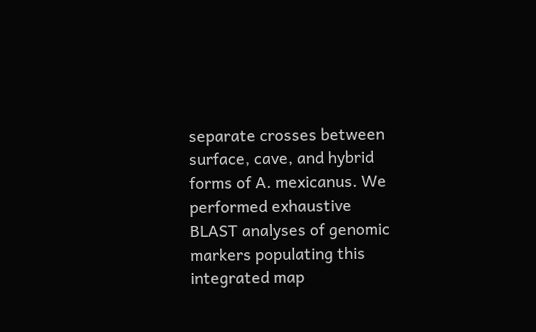separate crosses between surface, cave, and hybrid forms of A. mexicanus. We performed exhaustive BLAST analyses of genomic markers populating this integrated map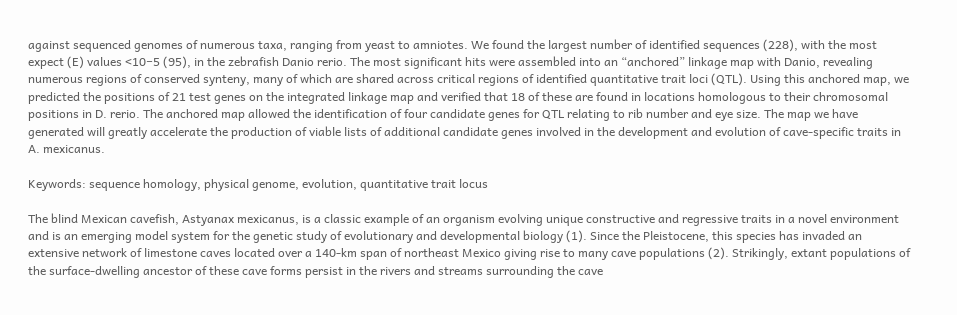against sequenced genomes of numerous taxa, ranging from yeast to amniotes. We found the largest number of identified sequences (228), with the most expect (E) values <10−5 (95), in the zebrafish Danio rerio. The most significant hits were assembled into an “anchored” linkage map with Danio, revealing numerous regions of conserved synteny, many of which are shared across critical regions of identified quantitative trait loci (QTL). Using this anchored map, we predicted the positions of 21 test genes on the integrated linkage map and verified that 18 of these are found in locations homologous to their chromosomal positions in D. rerio. The anchored map allowed the identification of four candidate genes for QTL relating to rib number and eye size. The map we have generated will greatly accelerate the production of viable lists of additional candidate genes involved in the development and evolution of cave-specific traits in A. mexicanus.

Keywords: sequence homology, physical genome, evolution, quantitative trait locus

The blind Mexican cavefish, Astyanax mexicanus, is a classic example of an organism evolving unique constructive and regressive traits in a novel environment and is an emerging model system for the genetic study of evolutionary and developmental biology (1). Since the Pleistocene, this species has invaded an extensive network of limestone caves located over a 140-km span of northeast Mexico giving rise to many cave populations (2). Strikingly, extant populations of the surface-dwelling ancestor of these cave forms persist in the rivers and streams surrounding the cave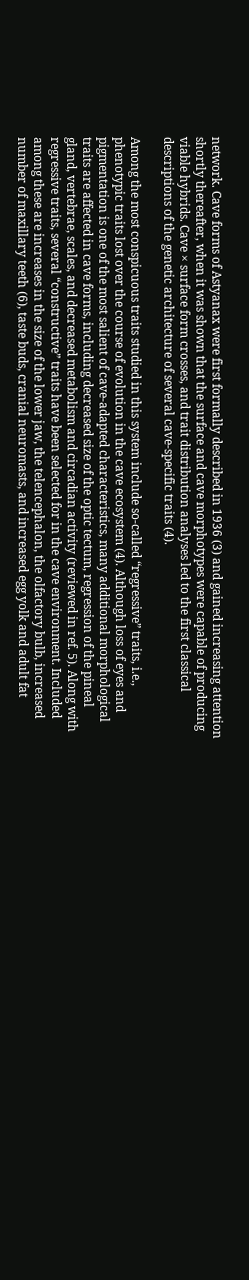network. Cave forms of Astyanax were first formally described in 1936 (3) and gained increasing attention shortly thereafter, when it was shown that the surface and cave morphotypes were capable of producing viable hybrids. Cave × surface form crosses, and trait distribution analyses led to the first classical descriptions of the genetic architecture of several cave-specific traits (4).

Among the most conspicuous traits studied in this system include so-called “regressive” traits, i.e., phenotypic traits lost over the course of evolution in the cave ecosystem (4). Although loss of eyes and pigmentation is one of the most salient of cave-adapted characteristics, many additional morphological traits are affected in cave forms, including decreased size of the optic tectum, regression of the pineal gland, vertebrae, scales, and decreased metabolism and circadian activity (reviewed in ref. 5). Along with regressive traits, several “constructive” traits have been selected for in the cave environment. Included among these are increases in the size of the lower jaw, the telencephalon, the olfactory bulb, increased number of maxillary teeth (6), taste buds, cranial neuromasts, and increased egg yolk and adult fat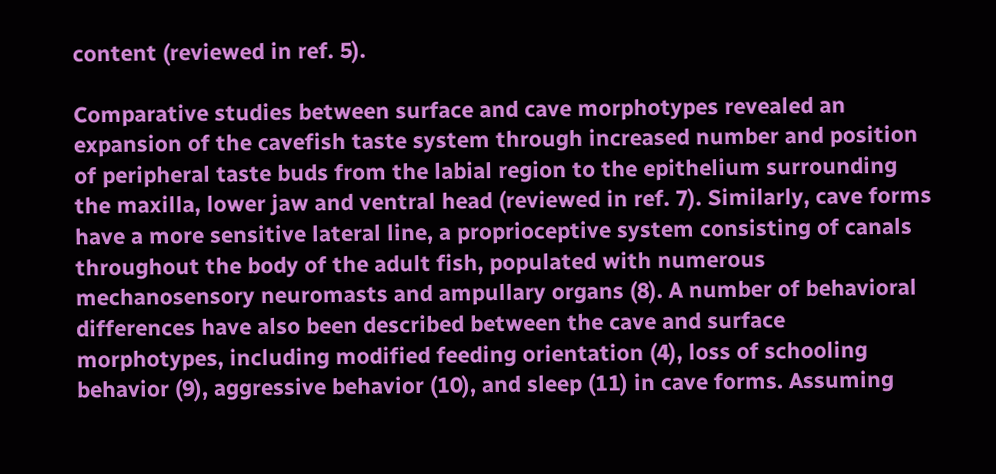content (reviewed in ref. 5).

Comparative studies between surface and cave morphotypes revealed an expansion of the cavefish taste system through increased number and position of peripheral taste buds from the labial region to the epithelium surrounding the maxilla, lower jaw and ventral head (reviewed in ref. 7). Similarly, cave forms have a more sensitive lateral line, a proprioceptive system consisting of canals throughout the body of the adult fish, populated with numerous mechanosensory neuromasts and ampullary organs (8). A number of behavioral differences have also been described between the cave and surface morphotypes, including modified feeding orientation (4), loss of schooling behavior (9), aggressive behavior (10), and sleep (11) in cave forms. Assuming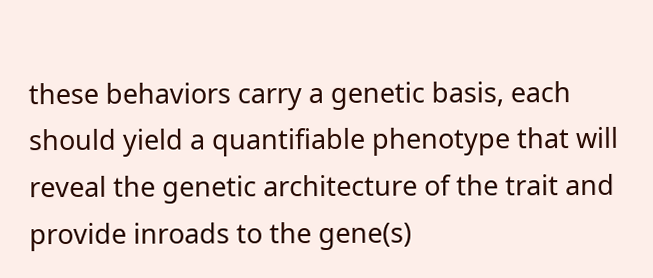these behaviors carry a genetic basis, each should yield a quantifiable phenotype that will reveal the genetic architecture of the trait and provide inroads to the gene(s)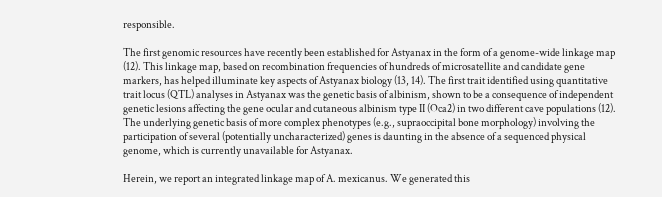responsible.

The first genomic resources have recently been established for Astyanax in the form of a genome-wide linkage map (12). This linkage map, based on recombination frequencies of hundreds of microsatellite and candidate gene markers, has helped illuminate key aspects of Astyanax biology (13, 14). The first trait identified using quantitative trait locus (QTL) analyses in Astyanax was the genetic basis of albinism, shown to be a consequence of independent genetic lesions affecting the gene ocular and cutaneous albinism type II (Oca2) in two different cave populations (12). The underlying genetic basis of more complex phenotypes (e.g., supraoccipital bone morphology) involving the participation of several (potentially uncharacterized) genes is daunting in the absence of a sequenced physical genome, which is currently unavailable for Astyanax.

Herein, we report an integrated linkage map of A. mexicanus. We generated this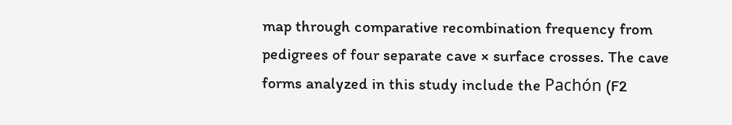map through comparative recombination frequency from pedigrees of four separate cave × surface crosses. The cave forms analyzed in this study include the Pachón (F2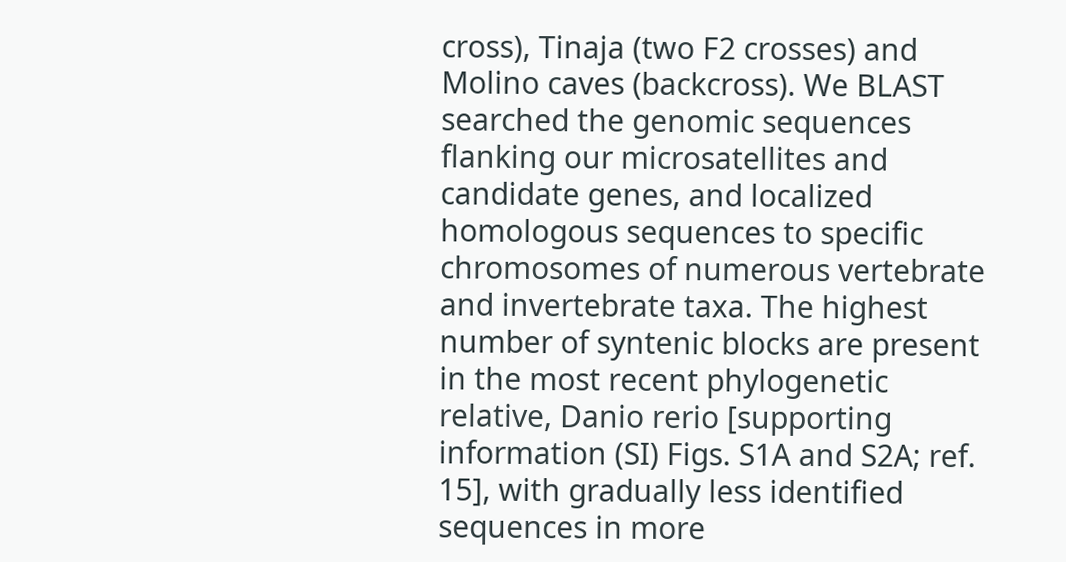cross), Tinaja (two F2 crosses) and Molino caves (backcross). We BLAST searched the genomic sequences flanking our microsatellites and candidate genes, and localized homologous sequences to specific chromosomes of numerous vertebrate and invertebrate taxa. The highest number of syntenic blocks are present in the most recent phylogenetic relative, Danio rerio [supporting information (SI) Figs. S1A and S2A; ref. 15], with gradually less identified sequences in more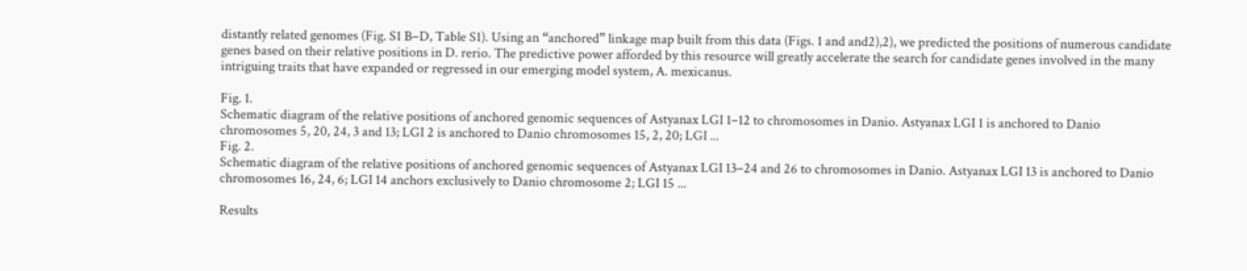distantly related genomes (Fig. S1 B–D, Table S1). Using an “anchored” linkage map built from this data (Figs. 1 and and2),2), we predicted the positions of numerous candidate genes based on their relative positions in D. rerio. The predictive power afforded by this resource will greatly accelerate the search for candidate genes involved in the many intriguing traits that have expanded or regressed in our emerging model system, A. mexicanus.

Fig. 1.
Schematic diagram of the relative positions of anchored genomic sequences of Astyanax LGI 1–12 to chromosomes in Danio. Astyanax LGI 1 is anchored to Danio chromosomes 5, 20, 24, 3 and 13; LGI 2 is anchored to Danio chromosomes 15, 2, 20; LGI ...
Fig. 2.
Schematic diagram of the relative positions of anchored genomic sequences of Astyanax LGI 13–24 and 26 to chromosomes in Danio. Astyanax LGI 13 is anchored to Danio chromosomes 16, 24, 6; LGI 14 anchors exclusively to Danio chromosome 2; LGI 15 ...

Results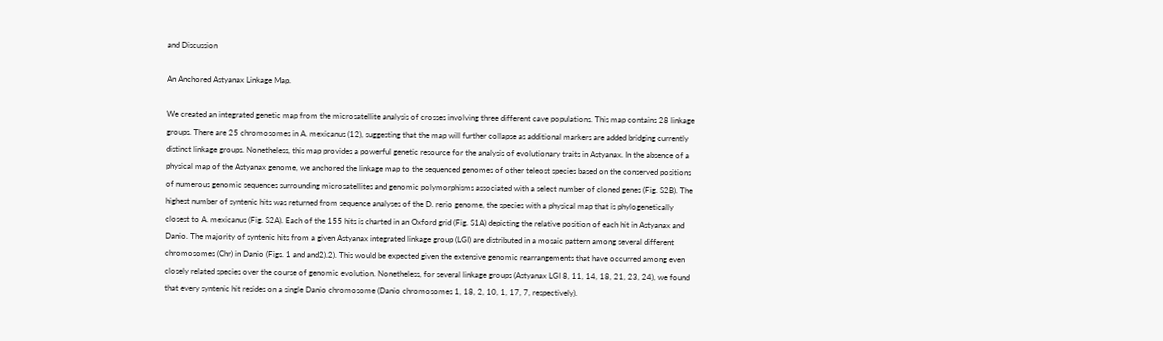and Discussion

An Anchored Astyanax Linkage Map.

We created an integrated genetic map from the microsatellite analysis of crosses involving three different cave populations. This map contains 28 linkage groups. There are 25 chromosomes in A. mexicanus (12), suggesting that the map will further collapse as additional markers are added bridging currently distinct linkage groups. Nonetheless, this map provides a powerful genetic resource for the analysis of evolutionary traits in Astyanax. In the absence of a physical map of the Astyanax genome, we anchored the linkage map to the sequenced genomes of other teleost species based on the conserved positions of numerous genomic sequences surrounding microsatellites and genomic polymorphisms associated with a select number of cloned genes (Fig. S2B). The highest number of syntenic hits was returned from sequence analyses of the D. rerio genome, the species with a physical map that is phylogenetically closest to A. mexicanus (Fig. S2A). Each of the 155 hits is charted in an Oxford grid (Fig. S1A) depicting the relative position of each hit in Astyanax and Danio. The majority of syntenic hits from a given Astyanax integrated linkage group (LGI) are distributed in a mosaic pattern among several different chromosomes (Chr) in Danio (Figs. 1 and and2).2). This would be expected given the extensive genomic rearrangements that have occurred among even closely related species over the course of genomic evolution. Nonetheless, for several linkage groups (Astyanax LGI 8, 11, 14, 18, 21, 23, 24), we found that every syntenic hit resides on a single Danio chromosome (Danio chromosomes 1, 18, 2, 10, 1, 17, 7, respectively).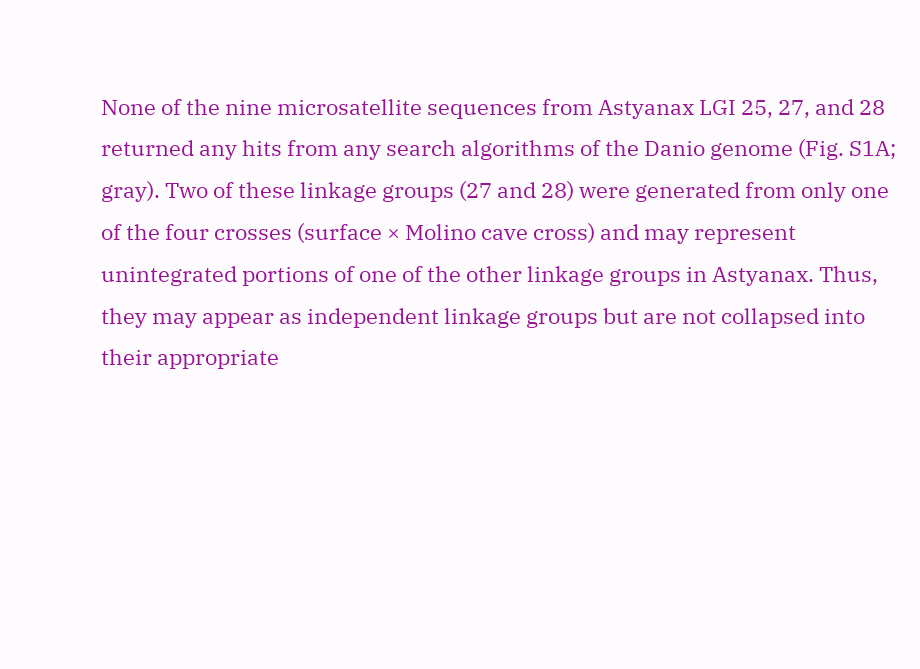None of the nine microsatellite sequences from Astyanax LGI 25, 27, and 28 returned any hits from any search algorithms of the Danio genome (Fig. S1A; gray). Two of these linkage groups (27 and 28) were generated from only one of the four crosses (surface × Molino cave cross) and may represent unintegrated portions of one of the other linkage groups in Astyanax. Thus, they may appear as independent linkage groups but are not collapsed into their appropriate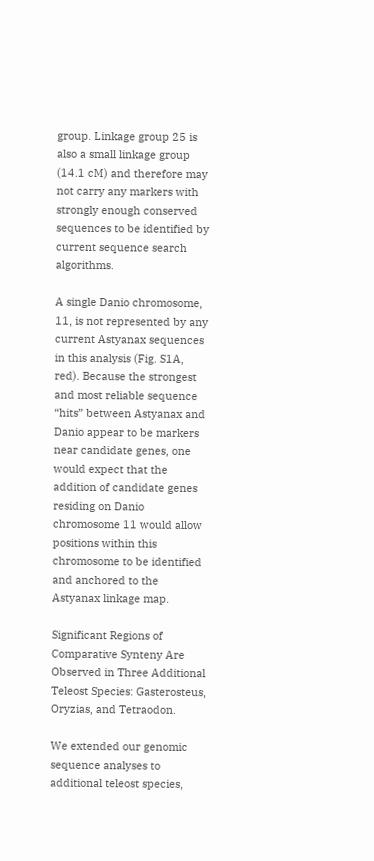group. Linkage group 25 is also a small linkage group (14.1 cM) and therefore may not carry any markers with strongly enough conserved sequences to be identified by current sequence search algorithms.

A single Danio chromosome, 11, is not represented by any current Astyanax sequences in this analysis (Fig. S1A, red). Because the strongest and most reliable sequence “hits” between Astyanax and Danio appear to be markers near candidate genes, one would expect that the addition of candidate genes residing on Danio chromosome 11 would allow positions within this chromosome to be identified and anchored to the Astyanax linkage map.

Significant Regions of Comparative Synteny Are Observed in Three Additional Teleost Species: Gasterosteus, Oryzias, and Tetraodon.

We extended our genomic sequence analyses to additional teleost species,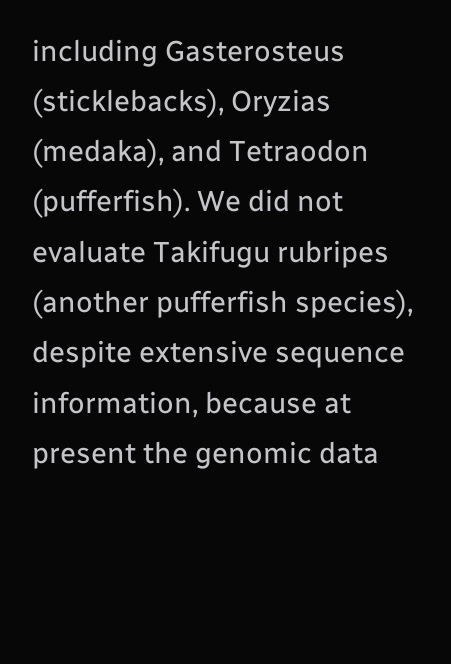including Gasterosteus (sticklebacks), Oryzias (medaka), and Tetraodon (pufferfish). We did not evaluate Takifugu rubripes (another pufferfish species), despite extensive sequence information, because at present the genomic data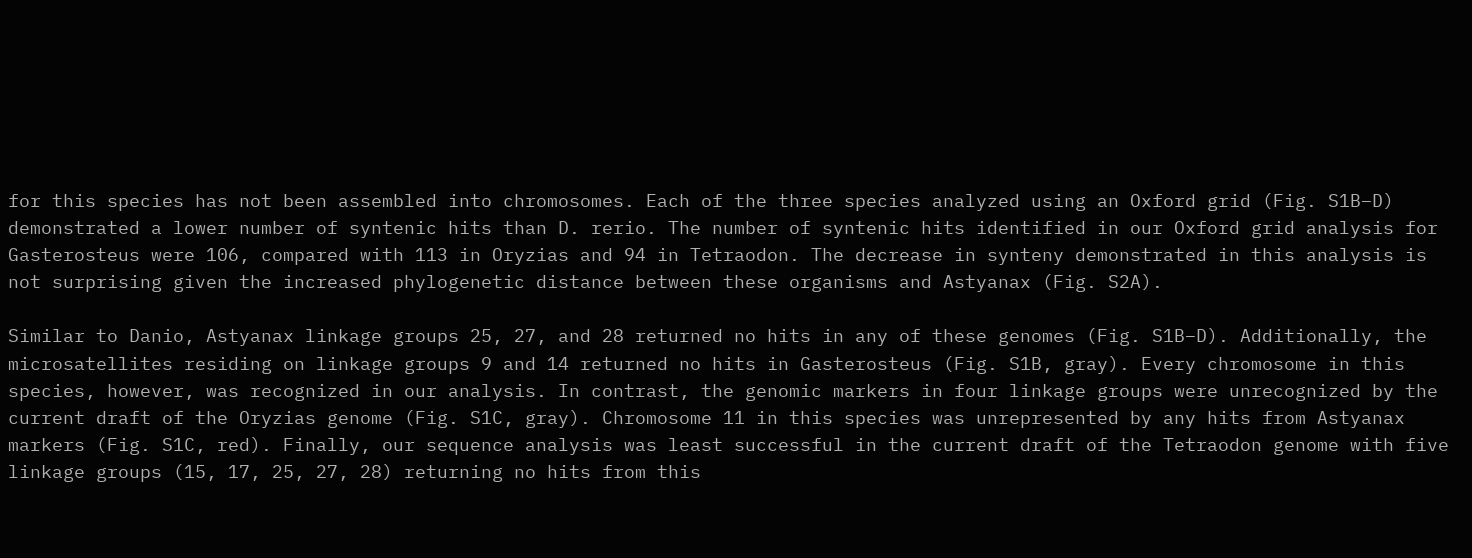for this species has not been assembled into chromosomes. Each of the three species analyzed using an Oxford grid (Fig. S1B–D) demonstrated a lower number of syntenic hits than D. rerio. The number of syntenic hits identified in our Oxford grid analysis for Gasterosteus were 106, compared with 113 in Oryzias and 94 in Tetraodon. The decrease in synteny demonstrated in this analysis is not surprising given the increased phylogenetic distance between these organisms and Astyanax (Fig. S2A).

Similar to Danio, Astyanax linkage groups 25, 27, and 28 returned no hits in any of these genomes (Fig. S1B–D). Additionally, the microsatellites residing on linkage groups 9 and 14 returned no hits in Gasterosteus (Fig. S1B, gray). Every chromosome in this species, however, was recognized in our analysis. In contrast, the genomic markers in four linkage groups were unrecognized by the current draft of the Oryzias genome (Fig. S1C, gray). Chromosome 11 in this species was unrepresented by any hits from Astyanax markers (Fig. S1C, red). Finally, our sequence analysis was least successful in the current draft of the Tetraodon genome with five linkage groups (15, 17, 25, 27, 28) returning no hits from this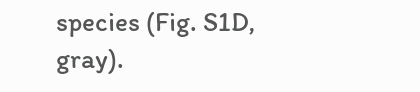species (Fig. S1D, gray).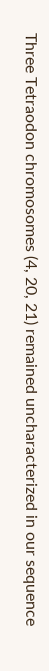Three Tetraodon chromosomes (4, 20, 21) remained uncharacterized in our sequence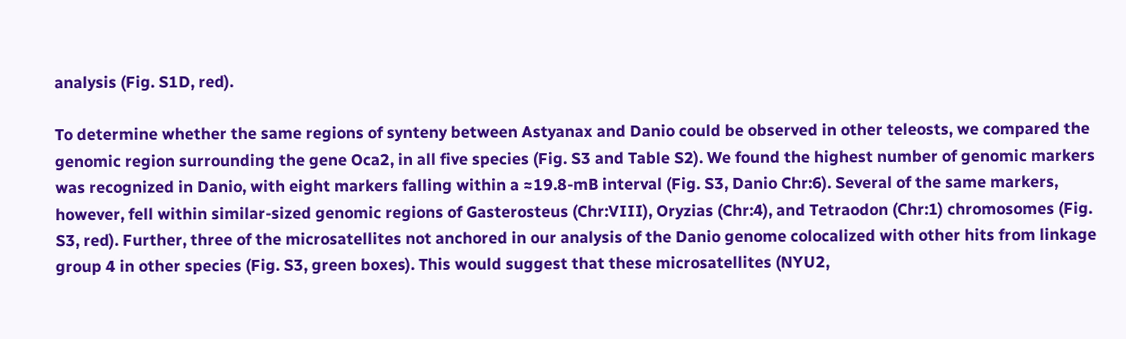analysis (Fig. S1D, red).

To determine whether the same regions of synteny between Astyanax and Danio could be observed in other teleosts, we compared the genomic region surrounding the gene Oca2, in all five species (Fig. S3 and Table S2). We found the highest number of genomic markers was recognized in Danio, with eight markers falling within a ≈19.8-mB interval (Fig. S3, Danio Chr:6). Several of the same markers, however, fell within similar-sized genomic regions of Gasterosteus (Chr:VIII), Oryzias (Chr:4), and Tetraodon (Chr:1) chromosomes (Fig. S3, red). Further, three of the microsatellites not anchored in our analysis of the Danio genome colocalized with other hits from linkage group 4 in other species (Fig. S3, green boxes). This would suggest that these microsatellites (NYU2,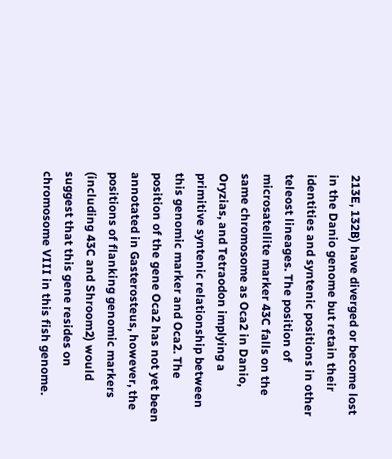213E, 132B) have diverged or become lost in the Danio genome but retain their identities and syntenic positions in other teleost lineages. The position of microsatellite marker 43C falls on the same chromosome as Oca2 in Danio, Oryzias, and Tetraodon implying a primitive syntenic relationship between this genomic marker and Oca2. The position of the gene Oca2 has not yet been annotated in Gasterosteus, however, the positions of flanking genomic markers (including 43C and Shroom2) would suggest that this gene resides on chromosome VIII in this fish genome.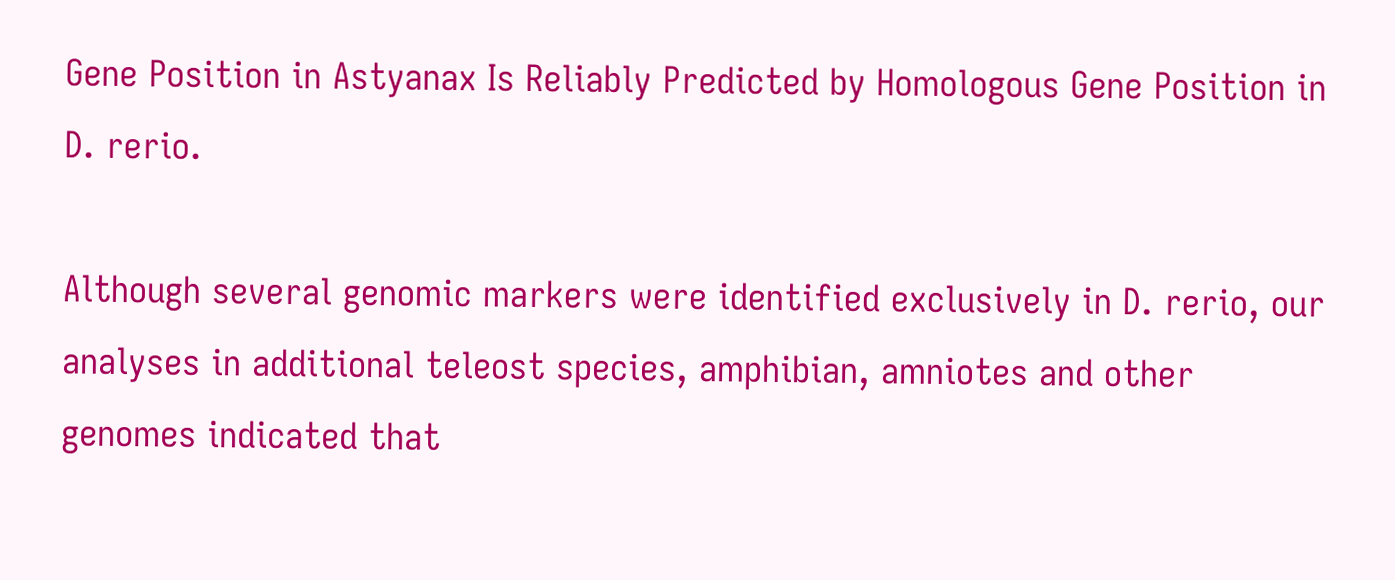Gene Position in Astyanax Is Reliably Predicted by Homologous Gene Position in D. rerio.

Although several genomic markers were identified exclusively in D. rerio, our analyses in additional teleost species, amphibian, amniotes and other genomes indicated that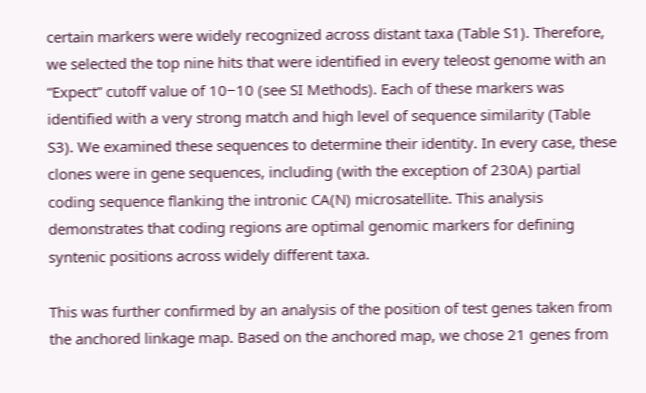certain markers were widely recognized across distant taxa (Table S1). Therefore, we selected the top nine hits that were identified in every teleost genome with an “Expect” cutoff value of 10−10 (see SI Methods). Each of these markers was identified with a very strong match and high level of sequence similarity (Table S3). We examined these sequences to determine their identity. In every case, these clones were in gene sequences, including (with the exception of 230A) partial coding sequence flanking the intronic CA(N) microsatellite. This analysis demonstrates that coding regions are optimal genomic markers for defining syntenic positions across widely different taxa.

This was further confirmed by an analysis of the position of test genes taken from the anchored linkage map. Based on the anchored map, we chose 21 genes from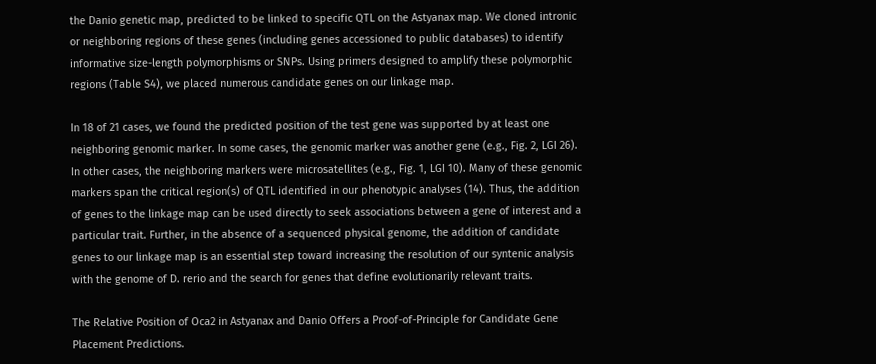the Danio genetic map, predicted to be linked to specific QTL on the Astyanax map. We cloned intronic or neighboring regions of these genes (including genes accessioned to public databases) to identify informative size-length polymorphisms or SNPs. Using primers designed to amplify these polymorphic regions (Table S4), we placed numerous candidate genes on our linkage map.

In 18 of 21 cases, we found the predicted position of the test gene was supported by at least one neighboring genomic marker. In some cases, the genomic marker was another gene (e.g., Fig. 2, LGI 26). In other cases, the neighboring markers were microsatellites (e.g., Fig. 1, LGI 10). Many of these genomic markers span the critical region(s) of QTL identified in our phenotypic analyses (14). Thus, the addition of genes to the linkage map can be used directly to seek associations between a gene of interest and a particular trait. Further, in the absence of a sequenced physical genome, the addition of candidate genes to our linkage map is an essential step toward increasing the resolution of our syntenic analysis with the genome of D. rerio and the search for genes that define evolutionarily relevant traits.

The Relative Position of Oca2 in Astyanax and Danio Offers a Proof-of-Principle for Candidate Gene Placement Predictions.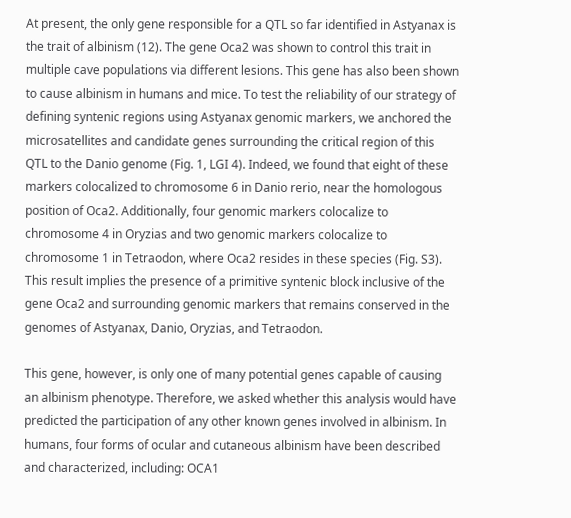At present, the only gene responsible for a QTL so far identified in Astyanax is the trait of albinism (12). The gene Oca2 was shown to control this trait in multiple cave populations via different lesions. This gene has also been shown to cause albinism in humans and mice. To test the reliability of our strategy of defining syntenic regions using Astyanax genomic markers, we anchored the microsatellites and candidate genes surrounding the critical region of this QTL to the Danio genome (Fig. 1, LGI 4). Indeed, we found that eight of these markers colocalized to chromosome 6 in Danio rerio, near the homologous position of Oca2. Additionally, four genomic markers colocalize to chromosome 4 in Oryzias and two genomic markers colocalize to chromosome 1 in Tetraodon, where Oca2 resides in these species (Fig. S3). This result implies the presence of a primitive syntenic block inclusive of the gene Oca2 and surrounding genomic markers that remains conserved in the genomes of Astyanax, Danio, Oryzias, and Tetraodon.

This gene, however, is only one of many potential genes capable of causing an albinism phenotype. Therefore, we asked whether this analysis would have predicted the participation of any other known genes involved in albinism. In humans, four forms of ocular and cutaneous albinism have been described and characterized, including: OCA1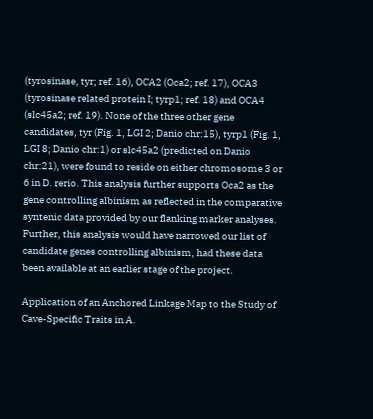(tyrosinase, tyr; ref. 16), OCA2 (Oca2; ref. 17), OCA3 (tyrosinase related protein I; tyrp1; ref. 18) and OCA4 (slc45a2; ref. 19). None of the three other gene candidates, tyr (Fig. 1, LGI 2; Danio chr:15), tyrp1 (Fig. 1, LGI 8; Danio chr:1) or slc45a2 (predicted on Danio chr:21), were found to reside on either chromosome 3 or 6 in D. rerio. This analysis further supports Oca2 as the gene controlling albinism as reflected in the comparative syntenic data provided by our flanking marker analyses. Further, this analysis would have narrowed our list of candidate genes controlling albinism, had these data been available at an earlier stage of the project.

Application of an Anchored Linkage Map to the Study of Cave-Specific Traits in A.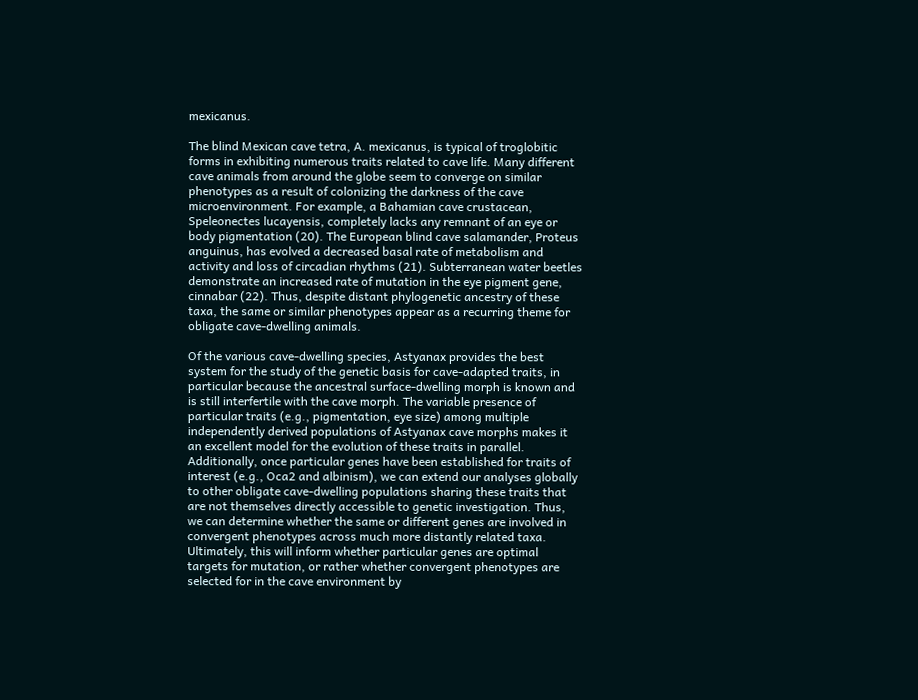mexicanus.

The blind Mexican cave tetra, A. mexicanus, is typical of troglobitic forms in exhibiting numerous traits related to cave life. Many different cave animals from around the globe seem to converge on similar phenotypes as a result of colonizing the darkness of the cave microenvironment. For example, a Bahamian cave crustacean, Speleonectes lucayensis, completely lacks any remnant of an eye or body pigmentation (20). The European blind cave salamander, Proteus anguinus, has evolved a decreased basal rate of metabolism and activity and loss of circadian rhythms (21). Subterranean water beetles demonstrate an increased rate of mutation in the eye pigment gene, cinnabar (22). Thus, despite distant phylogenetic ancestry of these taxa, the same or similar phenotypes appear as a recurring theme for obligate cave-dwelling animals.

Of the various cave-dwelling species, Astyanax provides the best system for the study of the genetic basis for cave-adapted traits, in particular because the ancestral surface-dwelling morph is known and is still interfertile with the cave morph. The variable presence of particular traits (e.g., pigmentation, eye size) among multiple independently derived populations of Astyanax cave morphs makes it an excellent model for the evolution of these traits in parallel. Additionally, once particular genes have been established for traits of interest (e.g., Oca2 and albinism), we can extend our analyses globally to other obligate cave-dwelling populations sharing these traits that are not themselves directly accessible to genetic investigation. Thus, we can determine whether the same or different genes are involved in convergent phenotypes across much more distantly related taxa. Ultimately, this will inform whether particular genes are optimal targets for mutation, or rather whether convergent phenotypes are selected for in the cave environment by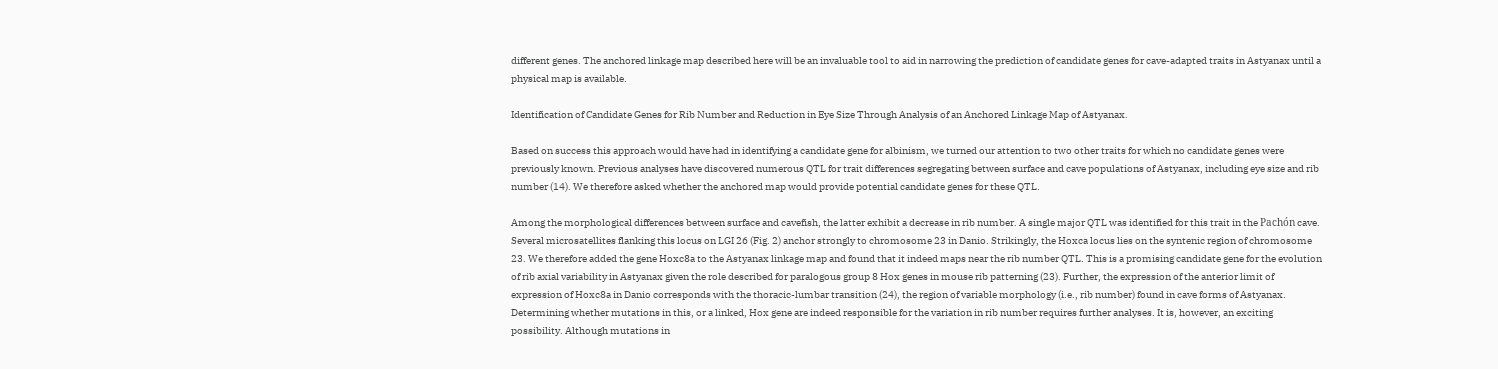different genes. The anchored linkage map described here will be an invaluable tool to aid in narrowing the prediction of candidate genes for cave-adapted traits in Astyanax until a physical map is available.

Identification of Candidate Genes for Rib Number and Reduction in Eye Size Through Analysis of an Anchored Linkage Map of Astyanax.

Based on success this approach would have had in identifying a candidate gene for albinism, we turned our attention to two other traits for which no candidate genes were previously known. Previous analyses have discovered numerous QTL for trait differences segregating between surface and cave populations of Astyanax, including eye size and rib number (14). We therefore asked whether the anchored map would provide potential candidate genes for these QTL.

Among the morphological differences between surface and cavefish, the latter exhibit a decrease in rib number. A single major QTL was identified for this trait in the Pachón cave. Several microsatellites flanking this locus on LGI 26 (Fig. 2) anchor strongly to chromosome 23 in Danio. Strikingly, the Hoxca locus lies on the syntenic region of chromosome 23. We therefore added the gene Hoxc8a to the Astyanax linkage map and found that it indeed maps near the rib number QTL. This is a promising candidate gene for the evolution of rib axial variability in Astyanax given the role described for paralogous group 8 Hox genes in mouse rib patterning (23). Further, the expression of the anterior limit of expression of Hoxc8a in Danio corresponds with the thoracic-lumbar transition (24), the region of variable morphology (i.e., rib number) found in cave forms of Astyanax. Determining whether mutations in this, or a linked, Hox gene are indeed responsible for the variation in rib number requires further analyses. It is, however, an exciting possibility. Although mutations in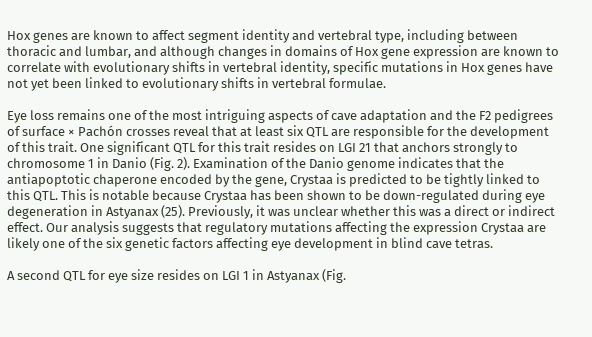Hox genes are known to affect segment identity and vertebral type, including between thoracic and lumbar, and although changes in domains of Hox gene expression are known to correlate with evolutionary shifts in vertebral identity, specific mutations in Hox genes have not yet been linked to evolutionary shifts in vertebral formulae.

Eye loss remains one of the most intriguing aspects of cave adaptation and the F2 pedigrees of surface × Pachón crosses reveal that at least six QTL are responsible for the development of this trait. One significant QTL for this trait resides on LGI 21 that anchors strongly to chromosome 1 in Danio (Fig. 2). Examination of the Danio genome indicates that the antiapoptotic chaperone encoded by the gene, Crystaa is predicted to be tightly linked to this QTL. This is notable because Crystaa has been shown to be down-regulated during eye degeneration in Astyanax (25). Previously, it was unclear whether this was a direct or indirect effect. Our analysis suggests that regulatory mutations affecting the expression Crystaa are likely one of the six genetic factors affecting eye development in blind cave tetras.

A second QTL for eye size resides on LGI 1 in Astyanax (Fig.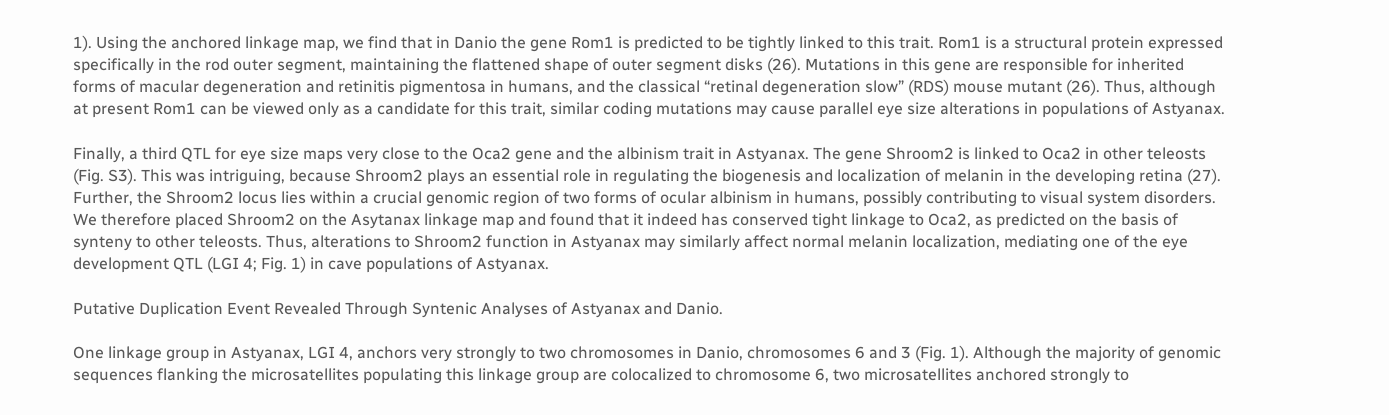1). Using the anchored linkage map, we find that in Danio the gene Rom1 is predicted to be tightly linked to this trait. Rom1 is a structural protein expressed specifically in the rod outer segment, maintaining the flattened shape of outer segment disks (26). Mutations in this gene are responsible for inherited forms of macular degeneration and retinitis pigmentosa in humans, and the classical “retinal degeneration slow” (RDS) mouse mutant (26). Thus, although at present Rom1 can be viewed only as a candidate for this trait, similar coding mutations may cause parallel eye size alterations in populations of Astyanax.

Finally, a third QTL for eye size maps very close to the Oca2 gene and the albinism trait in Astyanax. The gene Shroom2 is linked to Oca2 in other teleosts (Fig. S3). This was intriguing, because Shroom2 plays an essential role in regulating the biogenesis and localization of melanin in the developing retina (27). Further, the Shroom2 locus lies within a crucial genomic region of two forms of ocular albinism in humans, possibly contributing to visual system disorders. We therefore placed Shroom2 on the Asytanax linkage map and found that it indeed has conserved tight linkage to Oca2, as predicted on the basis of synteny to other teleosts. Thus, alterations to Shroom2 function in Astyanax may similarly affect normal melanin localization, mediating one of the eye development QTL (LGI 4; Fig. 1) in cave populations of Astyanax.

Putative Duplication Event Revealed Through Syntenic Analyses of Astyanax and Danio.

One linkage group in Astyanax, LGI 4, anchors very strongly to two chromosomes in Danio, chromosomes 6 and 3 (Fig. 1). Although the majority of genomic sequences flanking the microsatellites populating this linkage group are colocalized to chromosome 6, two microsatellites anchored strongly to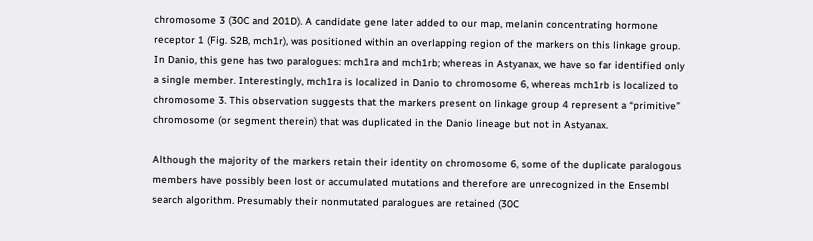chromosome 3 (30C and 201D). A candidate gene later added to our map, melanin concentrating hormone receptor 1 (Fig. S2B, mch1r), was positioned within an overlapping region of the markers on this linkage group. In Danio, this gene has two paralogues: mch1ra and mch1rb; whereas in Astyanax, we have so far identified only a single member. Interestingly, mch1ra is localized in Danio to chromosome 6, whereas mch1rb is localized to chromosome 3. This observation suggests that the markers present on linkage group 4 represent a “primitive” chromosome (or segment therein) that was duplicated in the Danio lineage but not in Astyanax.

Although the majority of the markers retain their identity on chromosome 6, some of the duplicate paralogous members have possibly been lost or accumulated mutations and therefore are unrecognized in the Ensembl search algorithm. Presumably their nonmutated paralogues are retained (30C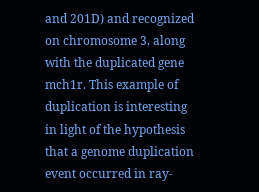and 201D) and recognized on chromosome 3, along with the duplicated gene mch1r. This example of duplication is interesting in light of the hypothesis that a genome duplication event occurred in ray-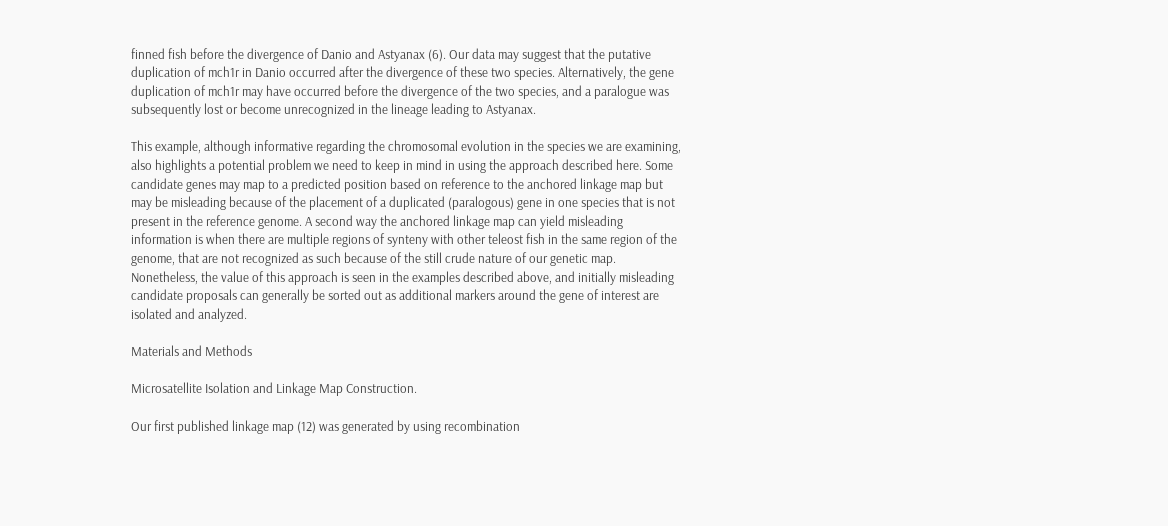finned fish before the divergence of Danio and Astyanax (6). Our data may suggest that the putative duplication of mch1r in Danio occurred after the divergence of these two species. Alternatively, the gene duplication of mch1r may have occurred before the divergence of the two species, and a paralogue was subsequently lost or become unrecognized in the lineage leading to Astyanax.

This example, although informative regarding the chromosomal evolution in the species we are examining, also highlights a potential problem we need to keep in mind in using the approach described here. Some candidate genes may map to a predicted position based on reference to the anchored linkage map but may be misleading because of the placement of a duplicated (paralogous) gene in one species that is not present in the reference genome. A second way the anchored linkage map can yield misleading information is when there are multiple regions of synteny with other teleost fish in the same region of the genome, that are not recognized as such because of the still crude nature of our genetic map. Nonetheless, the value of this approach is seen in the examples described above, and initially misleading candidate proposals can generally be sorted out as additional markers around the gene of interest are isolated and analyzed.

Materials and Methods

Microsatellite Isolation and Linkage Map Construction.

Our first published linkage map (12) was generated by using recombination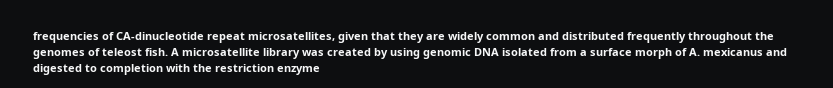frequencies of CA-dinucleotide repeat microsatellites, given that they are widely common and distributed frequently throughout the genomes of teleost fish. A microsatellite library was created by using genomic DNA isolated from a surface morph of A. mexicanus and digested to completion with the restriction enzyme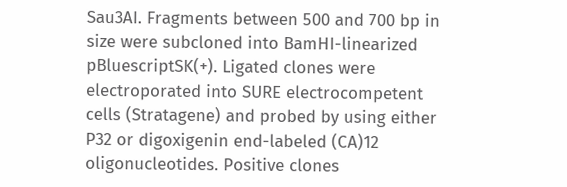Sau3AI. Fragments between 500 and 700 bp in size were subcloned into BamHI-linearized pBluescriptSK(+). Ligated clones were electroporated into SURE electrocompetent cells (Stratagene) and probed by using either P32 or digoxigenin end-labeled (CA)12 oligonucleotides. Positive clones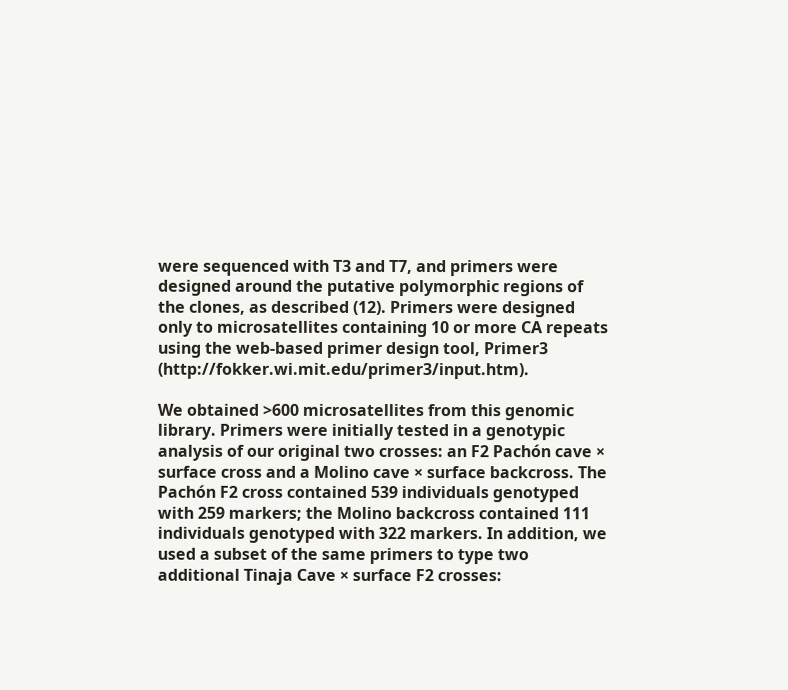were sequenced with T3 and T7, and primers were designed around the putative polymorphic regions of the clones, as described (12). Primers were designed only to microsatellites containing 10 or more CA repeats using the web-based primer design tool, Primer3 (http://fokker.wi.mit.edu/primer3/input.htm).

We obtained >600 microsatellites from this genomic library. Primers were initially tested in a genotypic analysis of our original two crosses: an F2 Pachón cave × surface cross and a Molino cave × surface backcross. The Pachón F2 cross contained 539 individuals genotyped with 259 markers; the Molino backcross contained 111 individuals genotyped with 322 markers. In addition, we used a subset of the same primers to type two additional Tinaja Cave × surface F2 crosses: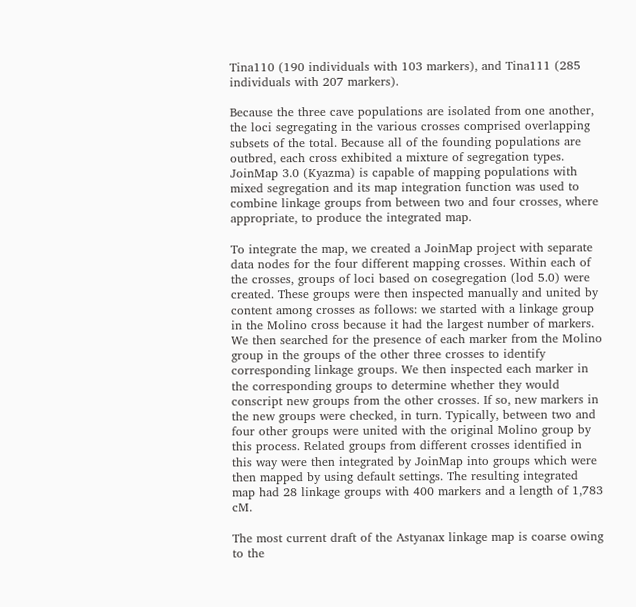Tina110 (190 individuals with 103 markers), and Tina111 (285 individuals with 207 markers).

Because the three cave populations are isolated from one another, the loci segregating in the various crosses comprised overlapping subsets of the total. Because all of the founding populations are outbred, each cross exhibited a mixture of segregation types. JoinMap 3.0 (Kyazma) is capable of mapping populations with mixed segregation and its map integration function was used to combine linkage groups from between two and four crosses, where appropriate, to produce the integrated map.

To integrate the map, we created a JoinMap project with separate data nodes for the four different mapping crosses. Within each of the crosses, groups of loci based on cosegregation (lod 5.0) were created. These groups were then inspected manually and united by content among crosses as follows: we started with a linkage group in the Molino cross because it had the largest number of markers. We then searched for the presence of each marker from the Molino group in the groups of the other three crosses to identify corresponding linkage groups. We then inspected each marker in the corresponding groups to determine whether they would conscript new groups from the other crosses. If so, new markers in the new groups were checked, in turn. Typically, between two and four other groups were united with the original Molino group by this process. Related groups from different crosses identified in this way were then integrated by JoinMap into groups which were then mapped by using default settings. The resulting integrated map had 28 linkage groups with 400 markers and a length of 1,783 cM.

The most current draft of the Astyanax linkage map is coarse owing to the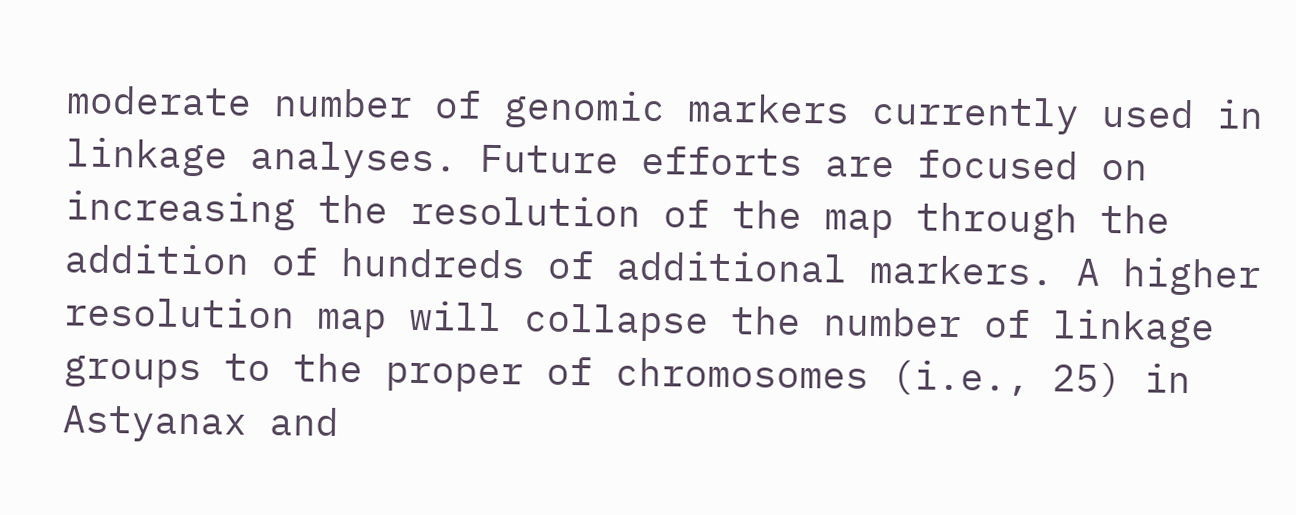moderate number of genomic markers currently used in linkage analyses. Future efforts are focused on increasing the resolution of the map through the addition of hundreds of additional markers. A higher resolution map will collapse the number of linkage groups to the proper of chromosomes (i.e., 25) in Astyanax and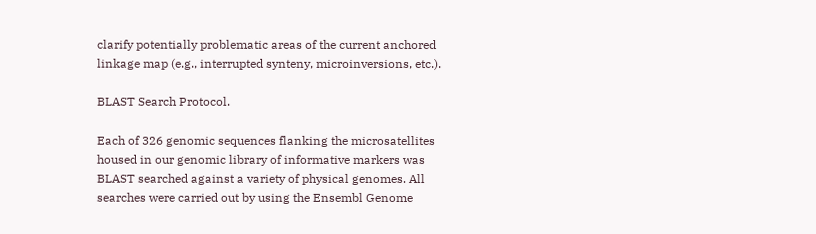clarify potentially problematic areas of the current anchored linkage map (e.g., interrupted synteny, microinversions, etc.).

BLAST Search Protocol.

Each of 326 genomic sequences flanking the microsatellites housed in our genomic library of informative markers was BLAST searched against a variety of physical genomes. All searches were carried out by using the Ensembl Genome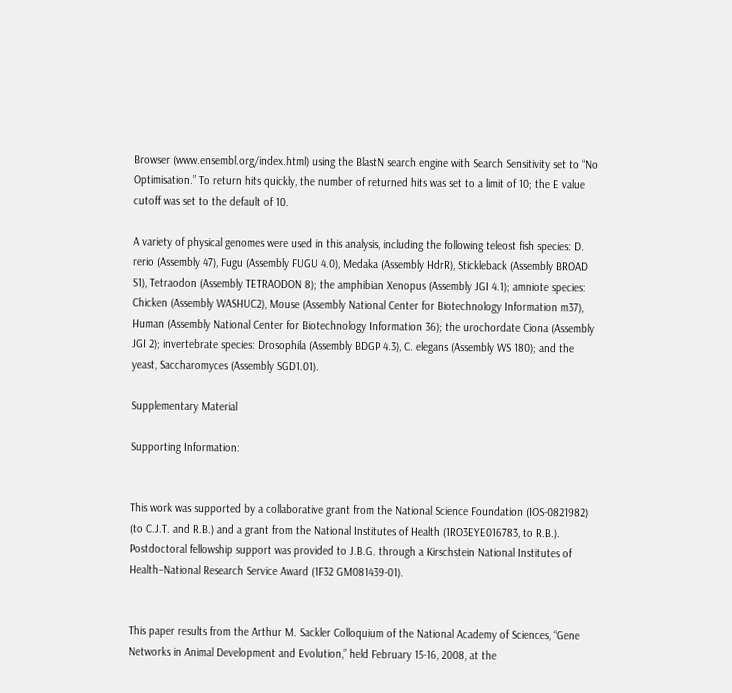Browser (www.ensembl.org/index.html) using the BlastN search engine with Search Sensitivity set to “No Optimisation.” To return hits quickly, the number of returned hits was set to a limit of 10; the E value cutoff was set to the default of 10.

A variety of physical genomes were used in this analysis, including the following teleost fish species: D. rerio (Assembly 47), Fugu (Assembly FUGU 4.0), Medaka (Assembly HdrR), Stickleback (Assembly BROAD S1), Tetraodon (Assembly TETRAODON 8); the amphibian Xenopus (Assembly JGI 4.1); amniote species: Chicken (Assembly WASHUC2), Mouse (Assembly National Center for Biotechnology Information m37), Human (Assembly National Center for Biotechnology Information 36); the urochordate Ciona (Assembly JGI 2); invertebrate species: Drosophila (Assembly BDGP 4.3), C. elegans (Assembly WS 180); and the yeast, Saccharomyces (Assembly SGD1.01).

Supplementary Material

Supporting Information:


This work was supported by a collaborative grant from the National Science Foundation (IOS-0821982) (to C.J.T. and R.B.) and a grant from the National Institutes of Health (1RO3EYE016783, to R.B.). Postdoctoral fellowship support was provided to J.B.G. through a Kirschstein National Institutes of Health–National Research Service Award (1F32 GM081439-01).


This paper results from the Arthur M. Sackler Colloquium of the National Academy of Sciences, “Gene Networks in Animal Development and Evolution,” held February 15-16, 2008, at the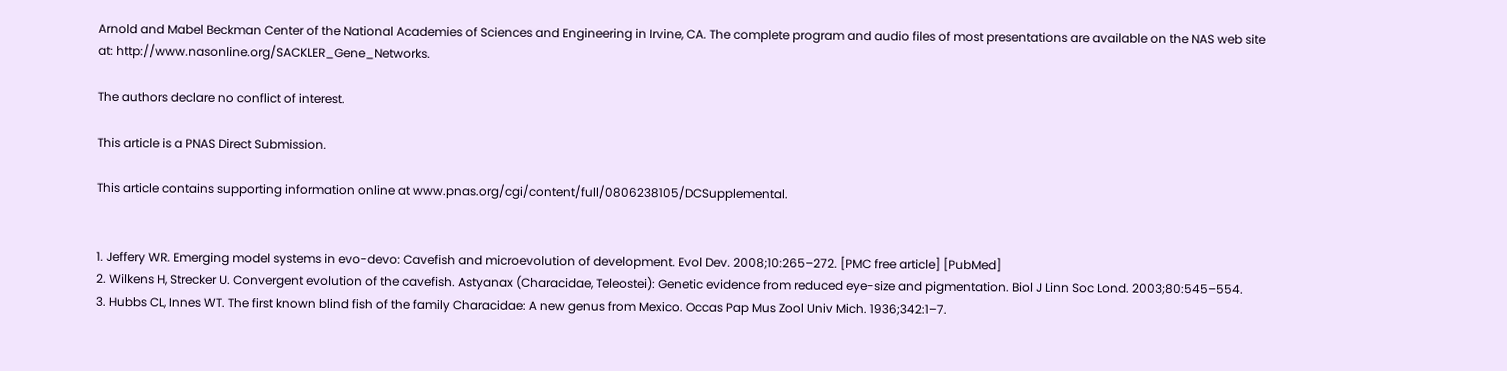Arnold and Mabel Beckman Center of the National Academies of Sciences and Engineering in Irvine, CA. The complete program and audio files of most presentations are available on the NAS web site at: http://www.nasonline.org/SACKLER_Gene_Networks.

The authors declare no conflict of interest.

This article is a PNAS Direct Submission.

This article contains supporting information online at www.pnas.org/cgi/content/full/0806238105/DCSupplemental.


1. Jeffery WR. Emerging model systems in evo-devo: Cavefish and microevolution of development. Evol Dev. 2008;10:265–272. [PMC free article] [PubMed]
2. Wilkens H, Strecker U. Convergent evolution of the cavefish. Astyanax (Characidae, Teleostei): Genetic evidence from reduced eye-size and pigmentation. Biol J Linn Soc Lond. 2003;80:545–554.
3. Hubbs CL, Innes WT. The first known blind fish of the family Characidae: A new genus from Mexico. Occas Pap Mus Zool Univ Mich. 1936;342:1–7.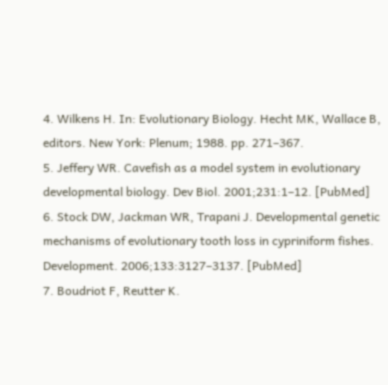4. Wilkens H. In: Evolutionary Biology. Hecht MK, Wallace B, editors. New York: Plenum; 1988. pp. 271–367.
5. Jeffery WR. Cavefish as a model system in evolutionary developmental biology. Dev Biol. 2001;231:1–12. [PubMed]
6. Stock DW, Jackman WR, Trapani J. Developmental genetic mechanisms of evolutionary tooth loss in cypriniform fishes. Development. 2006;133:3127–3137. [PubMed]
7. Boudriot F, Reutter K.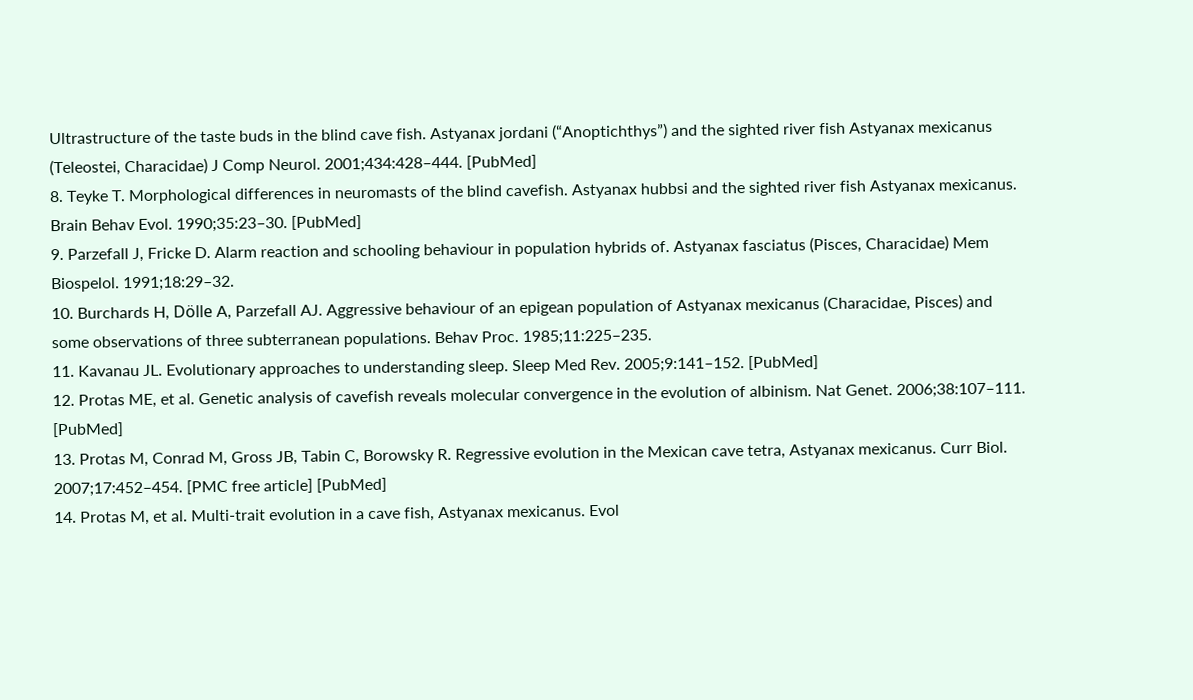Ultrastructure of the taste buds in the blind cave fish. Astyanax jordani (“Anoptichthys”) and the sighted river fish Astyanax mexicanus (Teleostei, Characidae) J Comp Neurol. 2001;434:428–444. [PubMed]
8. Teyke T. Morphological differences in neuromasts of the blind cavefish. Astyanax hubbsi and the sighted river fish Astyanax mexicanus. Brain Behav Evol. 1990;35:23–30. [PubMed]
9. Parzefall J, Fricke D. Alarm reaction and schooling behaviour in population hybrids of. Astyanax fasciatus (Pisces, Characidae) Mem Biospelol. 1991;18:29–32.
10. Burchards H, Dölle A, Parzefall AJ. Aggressive behaviour of an epigean population of Astyanax mexicanus (Characidae, Pisces) and some observations of three subterranean populations. Behav Proc. 1985;11:225–235.
11. Kavanau JL. Evolutionary approaches to understanding sleep. Sleep Med Rev. 2005;9:141–152. [PubMed]
12. Protas ME, et al. Genetic analysis of cavefish reveals molecular convergence in the evolution of albinism. Nat Genet. 2006;38:107–111. [PubMed]
13. Protas M, Conrad M, Gross JB, Tabin C, Borowsky R. Regressive evolution in the Mexican cave tetra, Astyanax mexicanus. Curr Biol. 2007;17:452–454. [PMC free article] [PubMed]
14. Protas M, et al. Multi-trait evolution in a cave fish, Astyanax mexicanus. Evol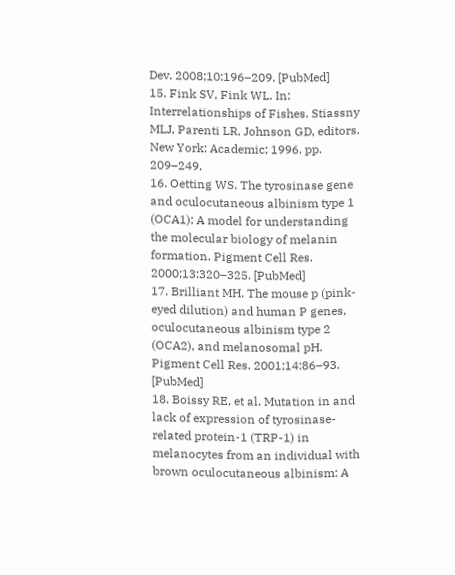Dev. 2008;10:196–209. [PubMed]
15. Fink SV, Fink WL. In: Interrelationships of Fishes. Stiassny MLJ, Parenti LR, Johnson GD, editors. New York: Academic; 1996. pp. 209–249.
16. Oetting WS. The tyrosinase gene and oculocutaneous albinism type 1 (OCA1): A model for understanding the molecular biology of melanin formation. Pigment Cell Res. 2000;13:320–325. [PubMed]
17. Brilliant MH. The mouse p (pink-eyed dilution) and human P genes, oculocutaneous albinism type 2 (OCA2), and melanosomal pH. Pigment Cell Res. 2001;14:86–93. [PubMed]
18. Boissy RE, et al. Mutation in and lack of expression of tyrosinase-related protein-1 (TRP-1) in melanocytes from an individual with brown oculocutaneous albinism: A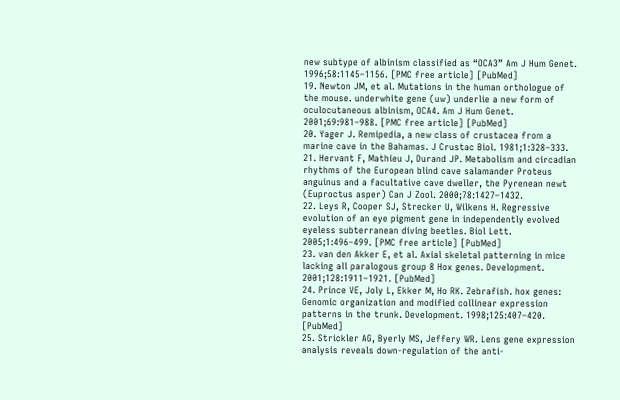new subtype of albinism classified as “OCA3” Am J Hum Genet. 1996;58:1145–1156. [PMC free article] [PubMed]
19. Newton JM, et al. Mutations in the human orthologue of the mouse. underwhite gene (uw) underlie a new form of oculocutaneous albinism, OCA4. Am J Hum Genet. 2001;69:981–988. [PMC free article] [PubMed]
20. Yager J. Remipedia, a new class of crustacea from a marine cave in the Bahamas. J Crustac Biol. 1981;1:328–333.
21. Hervant F, Mathieu J, Durand JP. Metabolism and circadian rhythms of the European blind cave salamander Proteus anguinus and a facultative cave dweller, the Pyrenean newt (Euproctus asper) Can J Zool. 2000;78:1427–1432.
22. Leys R, Cooper SJ, Strecker U, Wilkens H. Regressive evolution of an eye pigment gene in independently evolved eyeless subterranean diving beetles. Biol Lett. 2005;1:496–499. [PMC free article] [PubMed]
23. van den Akker E, et al. Axial skeletal patterning in mice lacking all paralogous group 8 Hox genes. Development. 2001;128:1911–1921. [PubMed]
24. Prince VE, Joly L, Ekker M, Ho RK. Zebrafish. hox genes: Genomic organization and modified collinear expression patterns in the trunk. Development. 1998;125:407–420. [PubMed]
25. Strickler AG, Byerly MS, Jeffery WR. Lens gene expression analysis reveals down-regulation of the anti-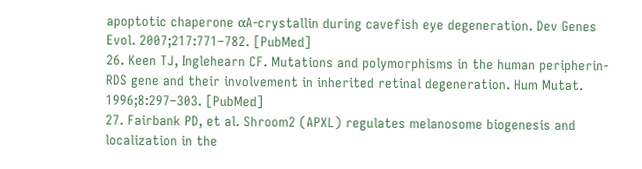apoptotic chaperone αA-crystallin during cavefish eye degeneration. Dev Genes Evol. 2007;217:771–782. [PubMed]
26. Keen TJ, Inglehearn CF. Mutations and polymorphisms in the human peripherin-RDS gene and their involvement in inherited retinal degeneration. Hum Mutat. 1996;8:297–303. [PubMed]
27. Fairbank PD, et al. Shroom2 (APXL) regulates melanosome biogenesis and localization in the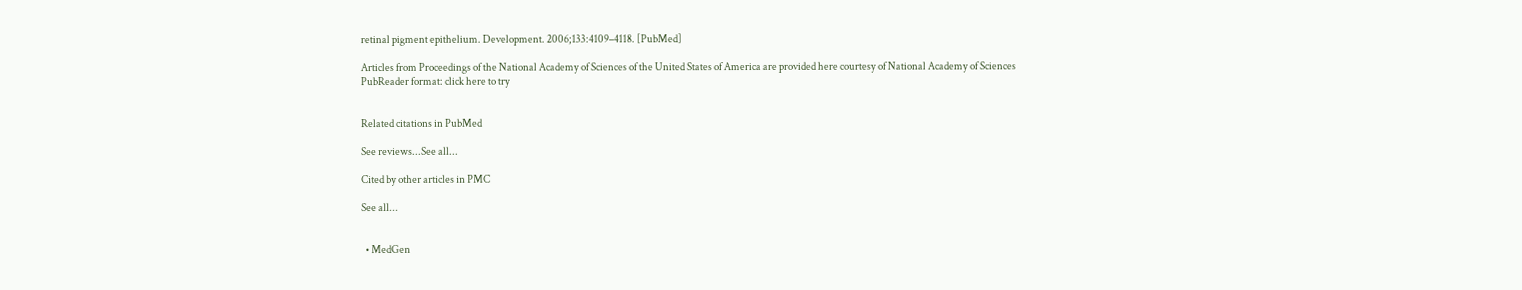retinal pigment epithelium. Development. 2006;133:4109–4118. [PubMed]

Articles from Proceedings of the National Academy of Sciences of the United States of America are provided here courtesy of National Academy of Sciences
PubReader format: click here to try


Related citations in PubMed

See reviews...See all...

Cited by other articles in PMC

See all...


  • MedGen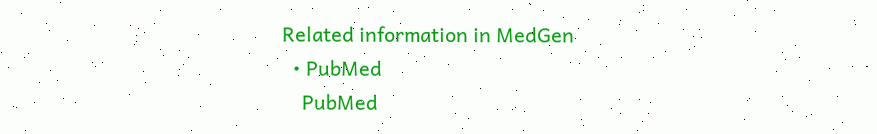Related information in MedGen
  • PubMed
    PubMed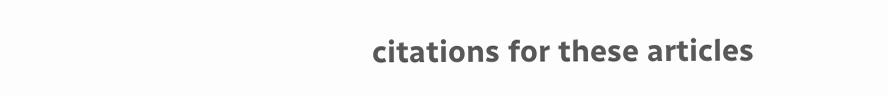citations for these articles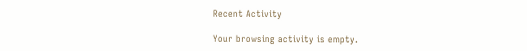Recent Activity

Your browsing activity is empty.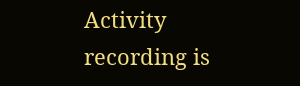Activity recording is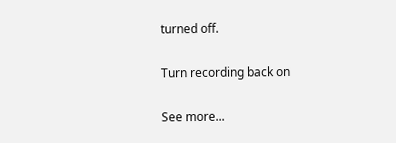turned off.

Turn recording back on

See more...